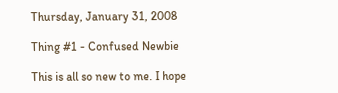Thursday, January 31, 2008

Thing #1 - Confused Newbie

This is all so new to me. I hope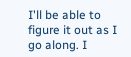I'll be able to figure it out as I go along. I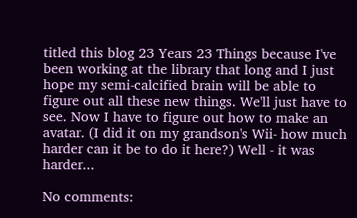titled this blog 23 Years 23 Things because I've been working at the library that long and I just hope my semi-calcified brain will be able to figure out all these new things. We'll just have to see. Now I have to figure out how to make an avatar. (I did it on my grandson's Wii- how much harder can it be to do it here?) Well - it was harder...

No comments: